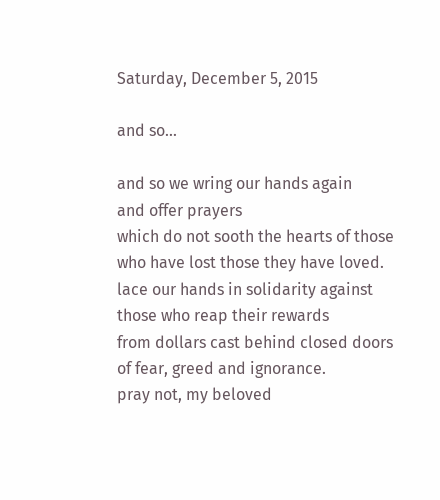Saturday, December 5, 2015

and so...

and so we wring our hands again
and offer prayers
which do not sooth the hearts of those
who have lost those they have loved.
lace our hands in solidarity against
those who reap their rewards
from dollars cast behind closed doors
of fear, greed and ignorance.
pray not, my beloved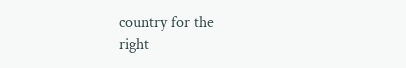country for the
right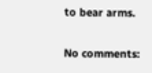to bear arms.

No comments: